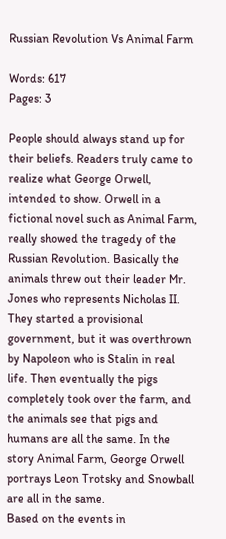Russian Revolution Vs Animal Farm

Words: 617
Pages: 3

People should always stand up for their beliefs. Readers truly came to realize what George Orwell, intended to show. Orwell in a fictional novel such as Animal Farm, really showed the tragedy of the Russian Revolution. Basically the animals threw out their leader Mr. Jones who represents Nicholas II. They started a provisional government, but it was overthrown by Napoleon who is Stalin in real life. Then eventually the pigs completely took over the farm, and the animals see that pigs and humans are all the same. In the story Animal Farm, George Orwell portrays Leon Trotsky and Snowball are all in the same.
Based on the events in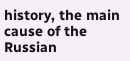history, the main cause of the Russian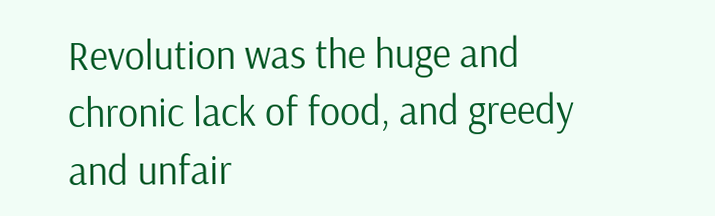Revolution was the huge and chronic lack of food, and greedy and unfair